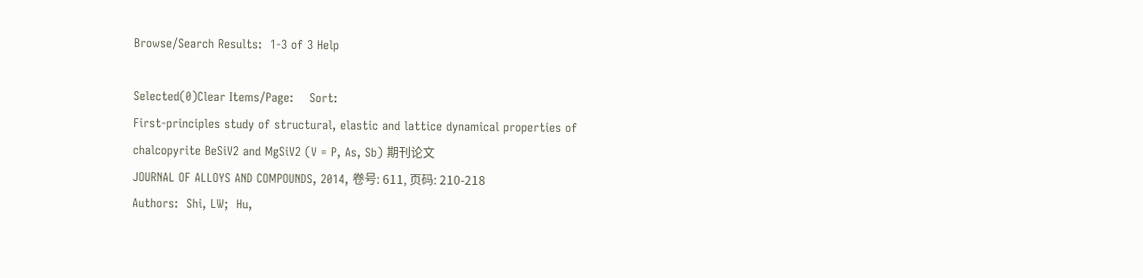Browse/Search Results:  1-3 of 3 Help

Selected(0)Clear Items/Page:    Sort:
First-principles study of structural, elastic and lattice dynamical properties of chalcopyrite BeSiV2 and MgSiV2 (V = P, As, Sb) 期刊论文
JOURNAL OF ALLOYS AND COMPOUNDS, 2014, 卷号: 611, 页码: 210-218
Authors:  Shi, LW;  Hu,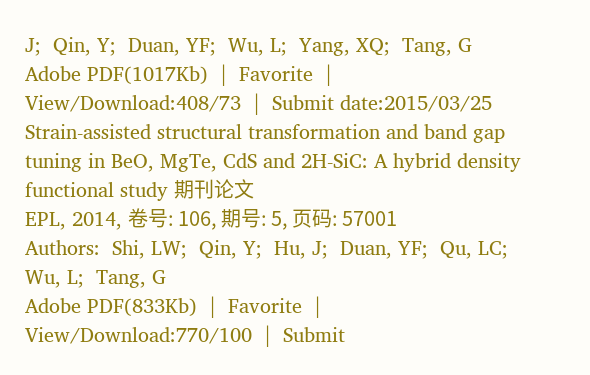J;  Qin, Y;  Duan, YF;  Wu, L;  Yang, XQ;  Tang, G
Adobe PDF(1017Kb)  |  Favorite  |  View/Download:408/73  |  Submit date:2015/03/25
Strain-assisted structural transformation and band gap tuning in BeO, MgTe, CdS and 2H-SiC: A hybrid density functional study 期刊论文
EPL, 2014, 卷号: 106, 期号: 5, 页码: 57001
Authors:  Shi, LW;  Qin, Y;  Hu, J;  Duan, YF;  Qu, LC;  Wu, L;  Tang, G
Adobe PDF(833Kb)  |  Favorite  |  View/Download:770/100  |  Submit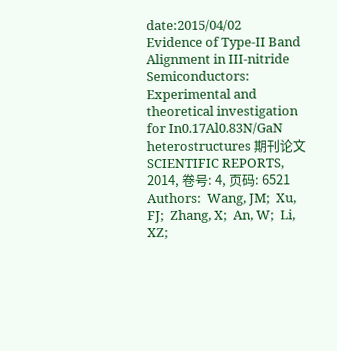date:2015/04/02
Evidence of Type-II Band Alignment in III-nitride Semiconductors: Experimental and theoretical investigation for In0.17Al0.83N/GaN heterostructures 期刊论文
SCIENTIFIC REPORTS, 2014, 卷号: 4, 页码: 6521
Authors:  Wang, JM;  Xu, FJ;  Zhang, X;  An, W;  Li, XZ;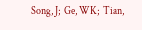Song, J;  Ge, WK;  Tian,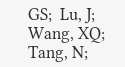GS;  Lu, J;  Wang, XQ;  Tang, N;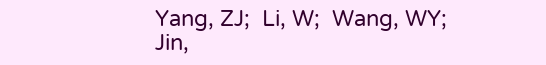Yang, ZJ;  Li, W;  Wang, WY;  Jin,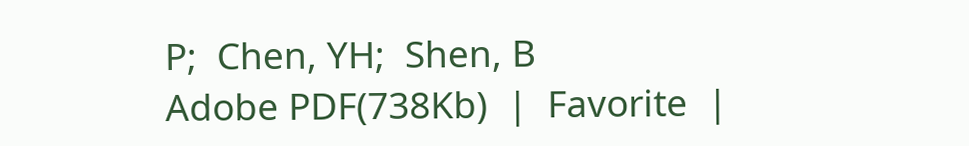P;  Chen, YH;  Shen, B
Adobe PDF(738Kb)  |  Favorite  |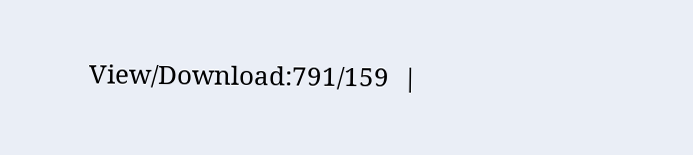View/Download:791/159  |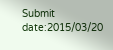Submit date:2015/03/20